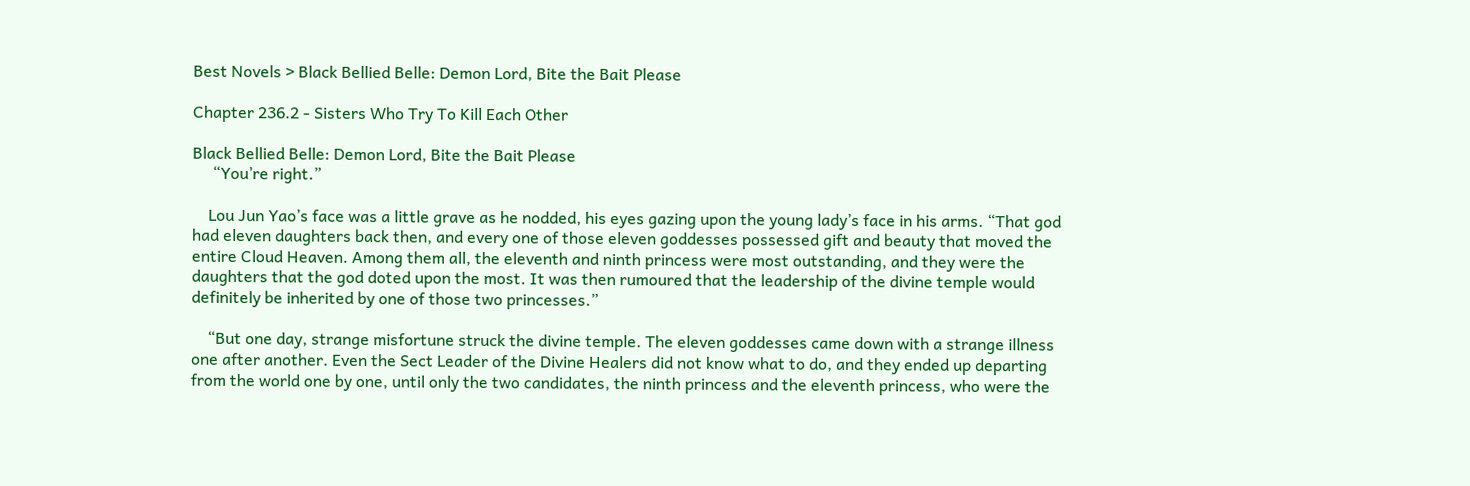Best Novels > Black Bellied Belle: Demon Lord, Bite the Bait Please

Chapter 236.2 - Sisters Who Try To Kill Each Other

Black Bellied Belle: Demon Lord, Bite the Bait Please
     “You’re right.”

    Lou Jun Yao’s face was a little grave as he nodded, his eyes gazing upon the young lady’s face in his arms. “That god had eleven daughters back then, and every one of those eleven goddesses possessed gift and beauty that moved the entire Cloud Heaven. Among them all, the eleventh and ninth princess were most outstanding, and they were the daughters that the god doted upon the most. It was then rumoured that the leadership of the divine temple would definitely be inherited by one of those two princesses.”

    “But one day, strange misfortune struck the divine temple. The eleven goddesses came down with a strange illness one after another. Even the Sect Leader of the Divine Healers did not know what to do, and they ended up departing from the world one by one, until only the two candidates, the ninth princess and the eleventh princess, who were the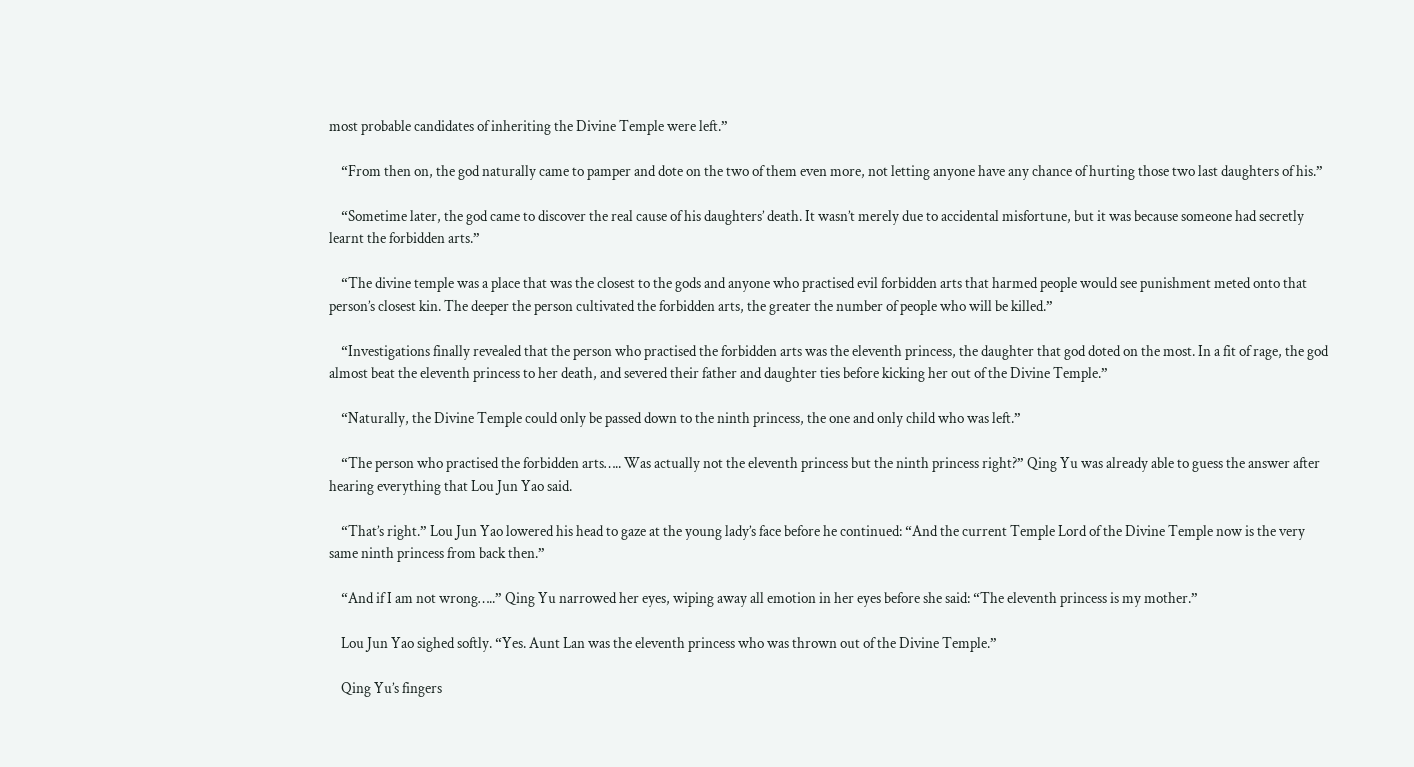most probable candidates of inheriting the Divine Temple were left.”

    “From then on, the god naturally came to pamper and dote on the two of them even more, not letting anyone have any chance of hurting those two last daughters of his.”

    “Sometime later, the god came to discover the real cause of his daughters’ death. It wasn’t merely due to accidental misfortune, but it was because someone had secretly learnt the forbidden arts.”

    “The divine temple was a place that was the closest to the gods and anyone who practised evil forbidden arts that harmed people would see punishment meted onto that person’s closest kin. The deeper the person cultivated the forbidden arts, the greater the number of people who will be killed.”

    “Investigations finally revealed that the person who practised the forbidden arts was the eleventh princess, the daughter that god doted on the most. In a fit of rage, the god almost beat the eleventh princess to her death, and severed their father and daughter ties before kicking her out of the Divine Temple.”

    “Naturally, the Divine Temple could only be passed down to the ninth princess, the one and only child who was left.”

    “The person who practised the forbidden arts….. Was actually not the eleventh princess but the ninth princess right?” Qing Yu was already able to guess the answer after hearing everything that Lou Jun Yao said.

    “That’s right.” Lou Jun Yao lowered his head to gaze at the young lady’s face before he continued: “And the current Temple Lord of the Divine Temple now is the very same ninth princess from back then.”

    “And if I am not wrong…..” Qing Yu narrowed her eyes, wiping away all emotion in her eyes before she said: “The eleventh princess is my mother.”

    Lou Jun Yao sighed softly. “Yes. Aunt Lan was the eleventh princess who was thrown out of the Divine Temple.”

    Qing Yu’s fingers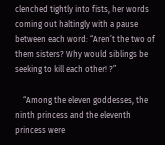clenched tightly into fists, her words coming out haltingly with a pause between each word: “Aren’t the two of them sisters? Why would siblings be seeking to kill each other! ?”

    “Among the eleven goddesses, the ninth princess and the eleventh princess were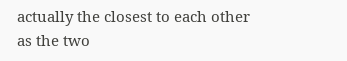actually the closest to each other as the two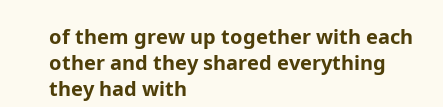of them grew up together with each other and they shared everything they had with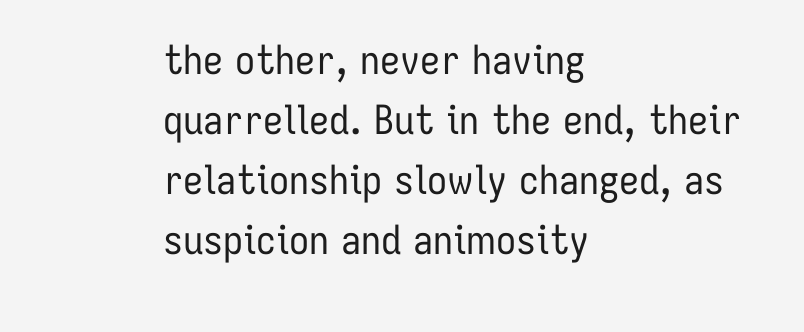the other, never having quarrelled. But in the end, their relationship slowly changed, as suspicion and animosity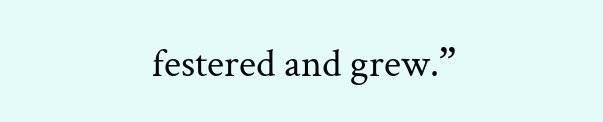festered and grew.”